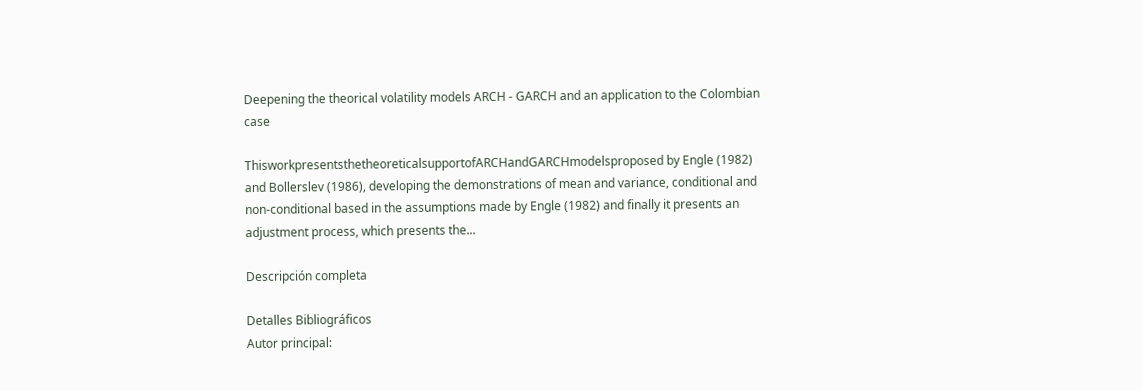Deepening the theorical volatility models ARCH - GARCH and an application to the Colombian case

ThisworkpresentsthetheoreticalsupportofARCHandGARCHmodelsproposed by Engle (1982) and Bollerslev (1986), developing the demonstrations of mean and variance, conditional and non-conditional based in the assumptions made by Engle (1982) and finally it presents an adjustment process, which presents the...

Descripción completa

Detalles Bibliográficos
Autor principal: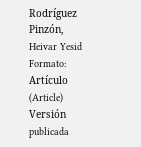Rodríguez Pinzón, Heivar Yesid
Formato: Artículo (Article) Versión publicada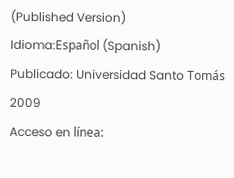(Published Version)
Idioma:Español (Spanish)
Publicado: Universidad Santo Tomás 2009
Acceso en línea: